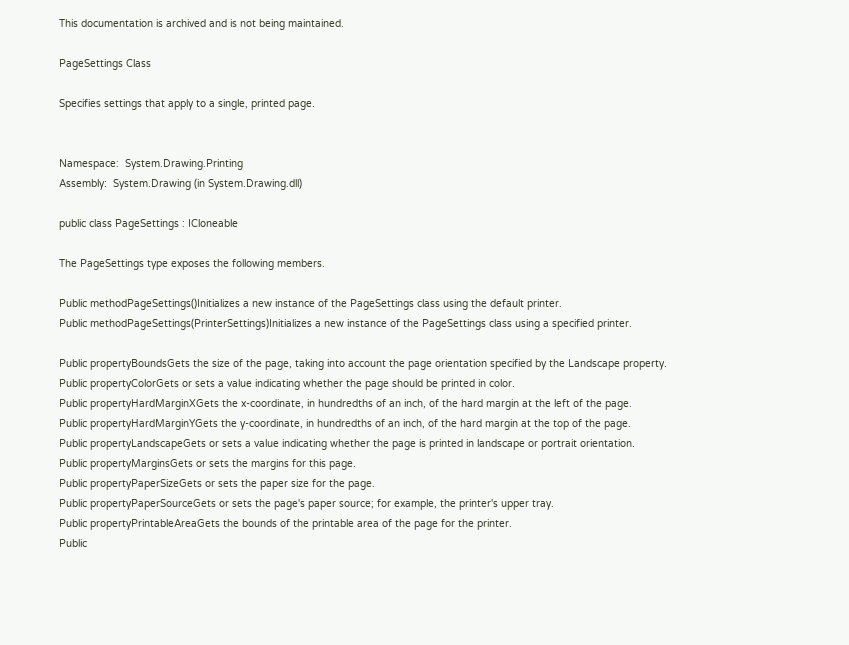This documentation is archived and is not being maintained.

PageSettings Class

Specifies settings that apply to a single, printed page.


Namespace:  System.Drawing.Printing
Assembly:  System.Drawing (in System.Drawing.dll)

public class PageSettings : ICloneable

The PageSettings type exposes the following members.

Public methodPageSettings()Initializes a new instance of the PageSettings class using the default printer.
Public methodPageSettings(PrinterSettings)Initializes a new instance of the PageSettings class using a specified printer.

Public propertyBoundsGets the size of the page, taking into account the page orientation specified by the Landscape property.
Public propertyColorGets or sets a value indicating whether the page should be printed in color.
Public propertyHardMarginXGets the x-coordinate, in hundredths of an inch, of the hard margin at the left of the page.
Public propertyHardMarginYGets the y-coordinate, in hundredths of an inch, of the hard margin at the top of the page.
Public propertyLandscapeGets or sets a value indicating whether the page is printed in landscape or portrait orientation.
Public propertyMarginsGets or sets the margins for this page.
Public propertyPaperSizeGets or sets the paper size for the page.
Public propertyPaperSourceGets or sets the page's paper source; for example, the printer's upper tray.
Public propertyPrintableAreaGets the bounds of the printable area of the page for the printer.
Public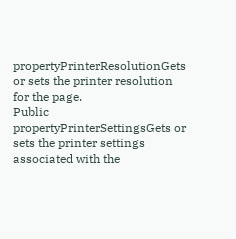propertyPrinterResolutionGets or sets the printer resolution for the page.
Public propertyPrinterSettingsGets or sets the printer settings associated with the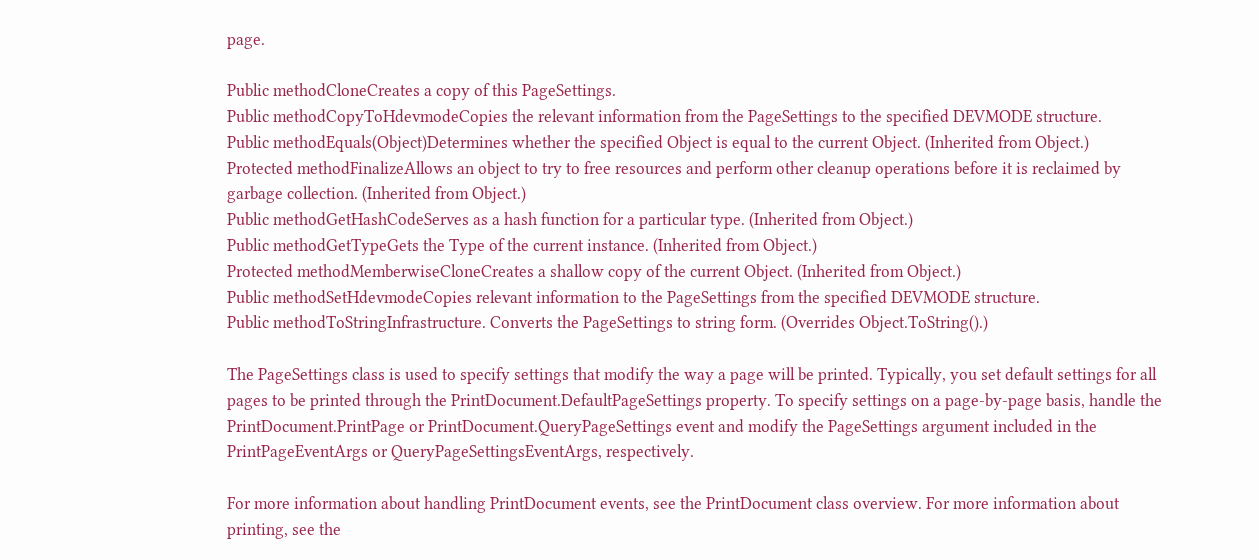page.

Public methodCloneCreates a copy of this PageSettings.
Public methodCopyToHdevmodeCopies the relevant information from the PageSettings to the specified DEVMODE structure.
Public methodEquals(Object)Determines whether the specified Object is equal to the current Object. (Inherited from Object.)
Protected methodFinalizeAllows an object to try to free resources and perform other cleanup operations before it is reclaimed by garbage collection. (Inherited from Object.)
Public methodGetHashCodeServes as a hash function for a particular type. (Inherited from Object.)
Public methodGetTypeGets the Type of the current instance. (Inherited from Object.)
Protected methodMemberwiseCloneCreates a shallow copy of the current Object. (Inherited from Object.)
Public methodSetHdevmodeCopies relevant information to the PageSettings from the specified DEVMODE structure.
Public methodToStringInfrastructure. Converts the PageSettings to string form. (Overrides Object.ToString().)

The PageSettings class is used to specify settings that modify the way a page will be printed. Typically, you set default settings for all pages to be printed through the PrintDocument.DefaultPageSettings property. To specify settings on a page-by-page basis, handle the PrintDocument.PrintPage or PrintDocument.QueryPageSettings event and modify the PageSettings argument included in the PrintPageEventArgs or QueryPageSettingsEventArgs, respectively.

For more information about handling PrintDocument events, see the PrintDocument class overview. For more information about printing, see the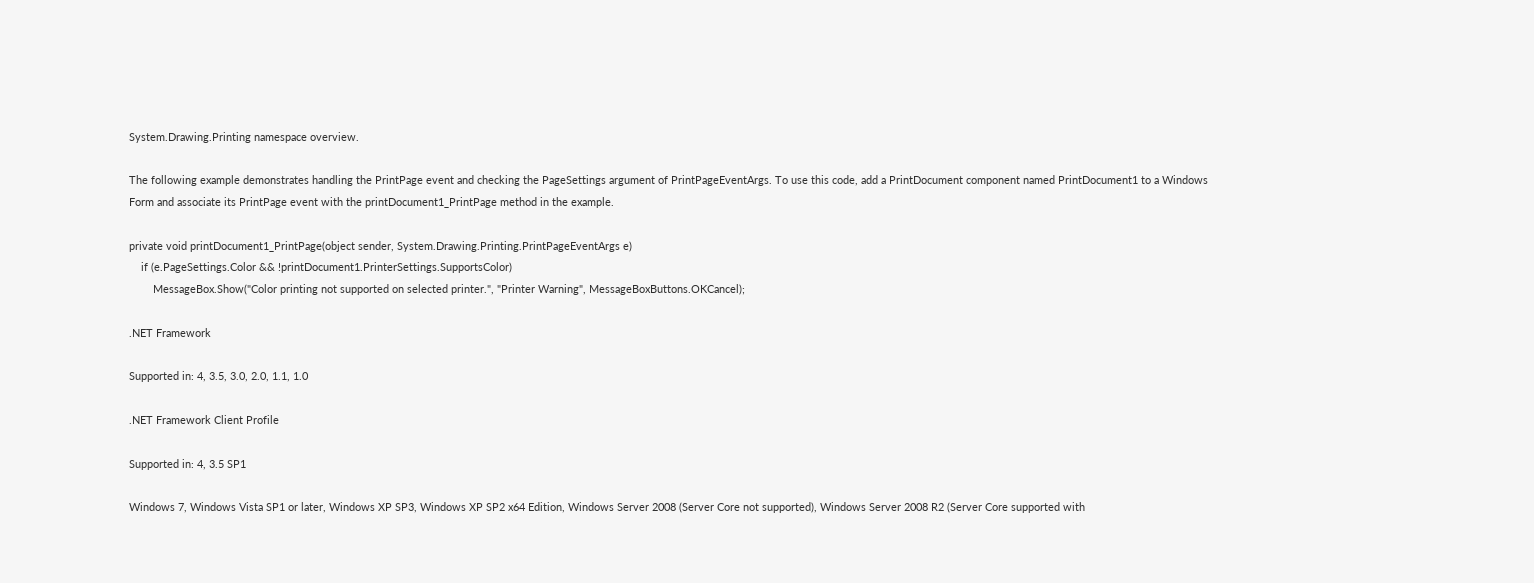System.Drawing.Printing namespace overview.

The following example demonstrates handling the PrintPage event and checking the PageSettings argument of PrintPageEventArgs. To use this code, add a PrintDocument component named PrintDocument1 to a Windows Form and associate its PrintPage event with the printDocument1_PrintPage method in the example.

private void printDocument1_PrintPage(object sender, System.Drawing.Printing.PrintPageEventArgs e)
    if (e.PageSettings.Color && !printDocument1.PrinterSettings.SupportsColor)
        MessageBox.Show("Color printing not supported on selected printer.", "Printer Warning", MessageBoxButtons.OKCancel);

.NET Framework

Supported in: 4, 3.5, 3.0, 2.0, 1.1, 1.0

.NET Framework Client Profile

Supported in: 4, 3.5 SP1

Windows 7, Windows Vista SP1 or later, Windows XP SP3, Windows XP SP2 x64 Edition, Windows Server 2008 (Server Core not supported), Windows Server 2008 R2 (Server Core supported with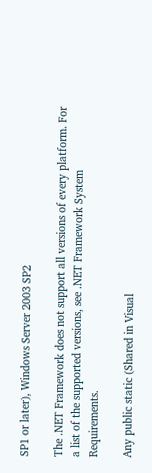SP1 or later), Windows Server 2003 SP2

The .NET Framework does not support all versions of every platform. For a list of the supported versions, see .NET Framework System Requirements.

Any public static (Shared in Visual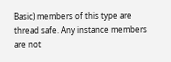Basic) members of this type are thread safe. Any instance members are not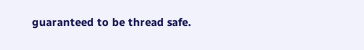guaranteed to be thread safe.